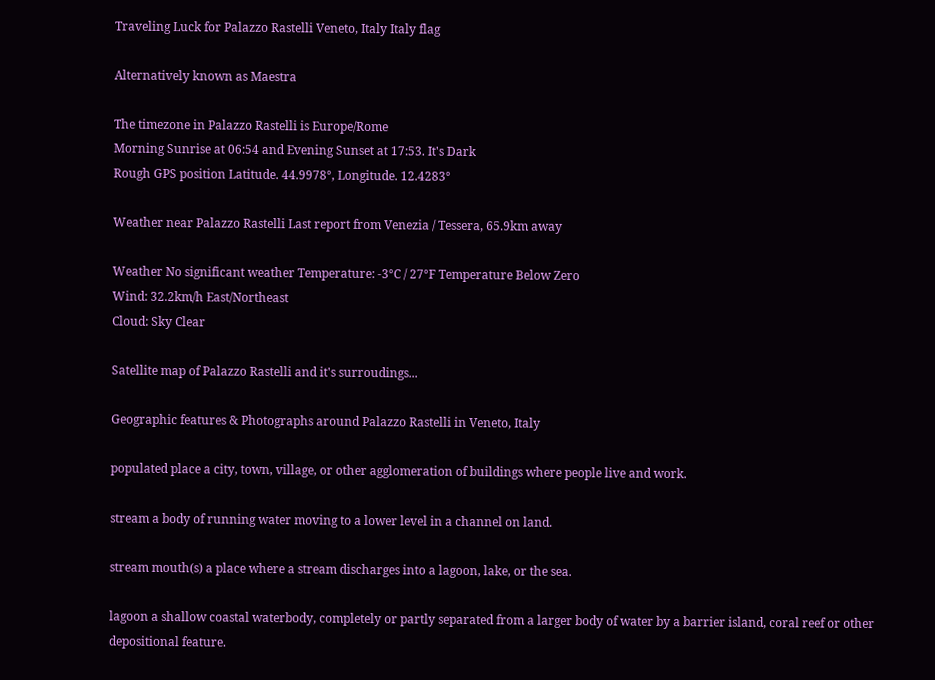Traveling Luck for Palazzo Rastelli Veneto, Italy Italy flag

Alternatively known as Maestra

The timezone in Palazzo Rastelli is Europe/Rome
Morning Sunrise at 06:54 and Evening Sunset at 17:53. It's Dark
Rough GPS position Latitude. 44.9978°, Longitude. 12.4283°

Weather near Palazzo Rastelli Last report from Venezia / Tessera, 65.9km away

Weather No significant weather Temperature: -3°C / 27°F Temperature Below Zero
Wind: 32.2km/h East/Northeast
Cloud: Sky Clear

Satellite map of Palazzo Rastelli and it's surroudings...

Geographic features & Photographs around Palazzo Rastelli in Veneto, Italy

populated place a city, town, village, or other agglomeration of buildings where people live and work.

stream a body of running water moving to a lower level in a channel on land.

stream mouth(s) a place where a stream discharges into a lagoon, lake, or the sea.

lagoon a shallow coastal waterbody, completely or partly separated from a larger body of water by a barrier island, coral reef or other depositional feature.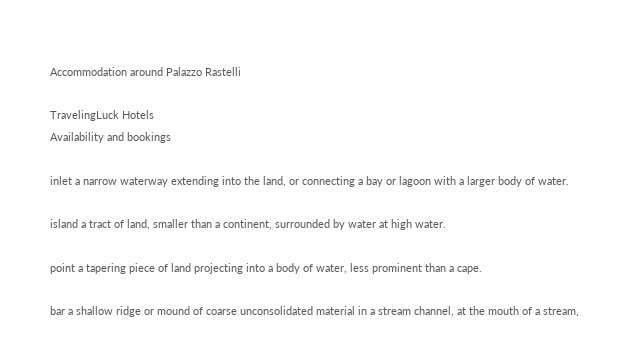Accommodation around Palazzo Rastelli

TravelingLuck Hotels
Availability and bookings

inlet a narrow waterway extending into the land, or connecting a bay or lagoon with a larger body of water.

island a tract of land, smaller than a continent, surrounded by water at high water.

point a tapering piece of land projecting into a body of water, less prominent than a cape.

bar a shallow ridge or mound of coarse unconsolidated material in a stream channel, at the mouth of a stream,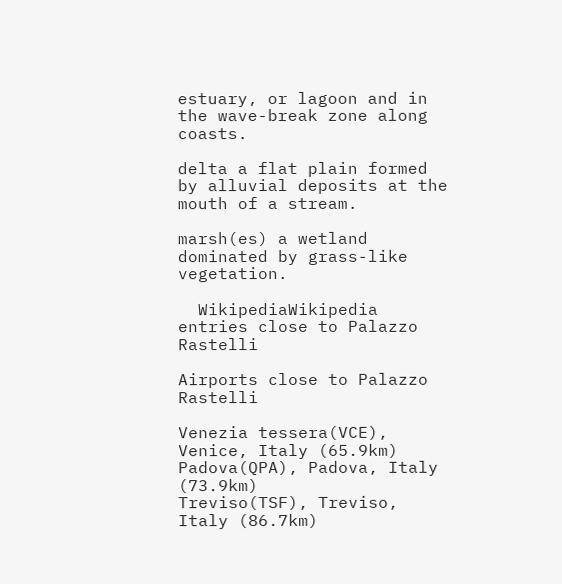estuary, or lagoon and in the wave-break zone along coasts.

delta a flat plain formed by alluvial deposits at the mouth of a stream.

marsh(es) a wetland dominated by grass-like vegetation.

  WikipediaWikipedia entries close to Palazzo Rastelli

Airports close to Palazzo Rastelli

Venezia tessera(VCE), Venice, Italy (65.9km)
Padova(QPA), Padova, Italy (73.9km)
Treviso(TSF), Treviso, Italy (86.7km)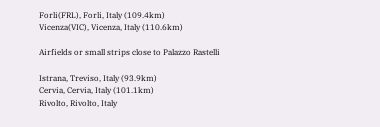Forli(FRL), Forli, Italy (109.4km)
Vicenza(VIC), Vicenza, Italy (110.6km)

Airfields or small strips close to Palazzo Rastelli

Istrana, Treviso, Italy (93.9km)
Cervia, Cervia, Italy (101.1km)
Rivolto, Rivolto, Italy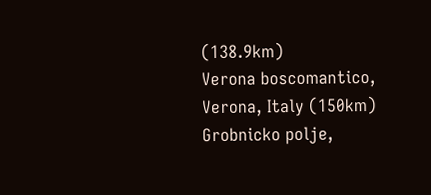(138.9km)
Verona boscomantico, Verona, Italy (150km)
Grobnicko polje,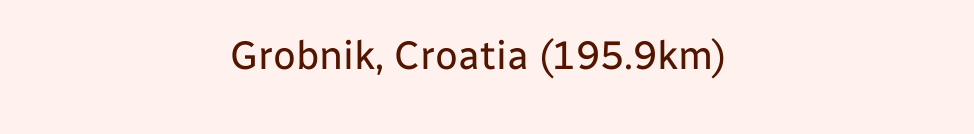Grobnik, Croatia (195.9km)